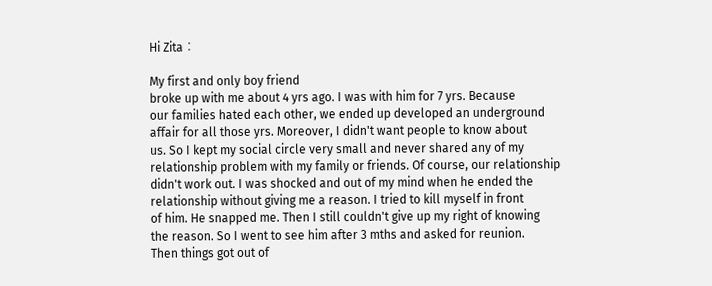Hi Zita︰

My first and only boy friend
broke up with me about 4 yrs ago. I was with him for 7 yrs. Because
our families hated each other, we ended up developed an underground
affair for all those yrs. Moreover, I didn't want people to know about
us. So I kept my social circle very small and never shared any of my
relationship problem with my family or friends. Of course, our relationship
didn't work out. I was shocked and out of my mind when he ended the
relationship without giving me a reason. I tried to kill myself in front
of him. He snapped me. Then I still couldn't give up my right of knowing
the reason. So I went to see him after 3 mths and asked for reunion.
Then things got out of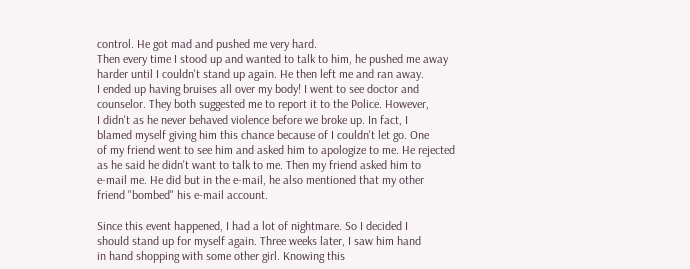control. He got mad and pushed me very hard.
Then every time I stood up and wanted to talk to him, he pushed me away
harder until I couldn't stand up again. He then left me and ran away.
I ended up having bruises all over my body! I went to see doctor and
counselor. They both suggested me to report it to the Police. However,
I didn't as he never behaved violence before we broke up. In fact, I
blamed myself giving him this chance because of I couldn't let go. One
of my friend went to see him and asked him to apologize to me. He rejected
as he said he didn't want to talk to me. Then my friend asked him to
e-mail me. He did but in the e-mail, he also mentioned that my other
friend "bombed" his e-mail account.

Since this event happened, I had a lot of nightmare. So I decided I
should stand up for myself again. Three weeks later, I saw him hand
in hand shopping with some other girl. Knowing this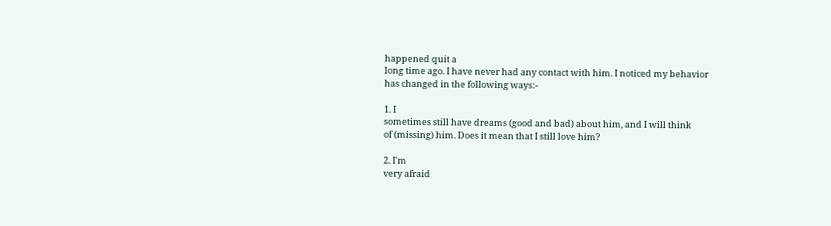happened quit a
long time ago. I have never had any contact with him. I noticed my behavior
has changed in the following ways:-

1. I
sometimes still have dreams (good and bad) about him, and I will think
of (missing) him. Does it mean that I still love him?

2. I'm
very afraid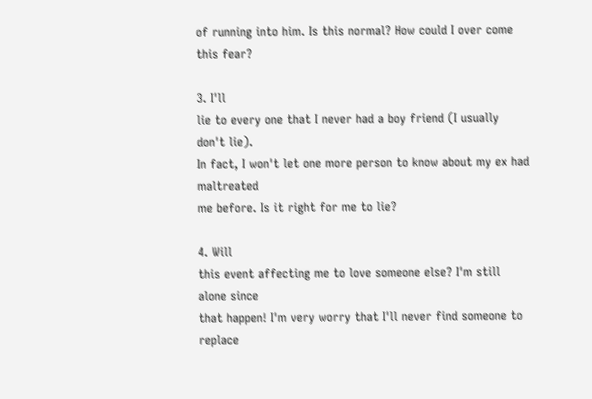of running into him. Is this normal? How could I over come
this fear?

3. I'll
lie to every one that I never had a boy friend (I usually don't lie).
In fact, I won't let one more person to know about my ex had maltreated
me before. Is it right for me to lie?

4. Will
this event affecting me to love someone else? I'm still alone since
that happen! I'm very worry that I'll never find someone to replace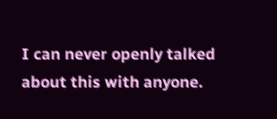I can never openly talked about this with anyone.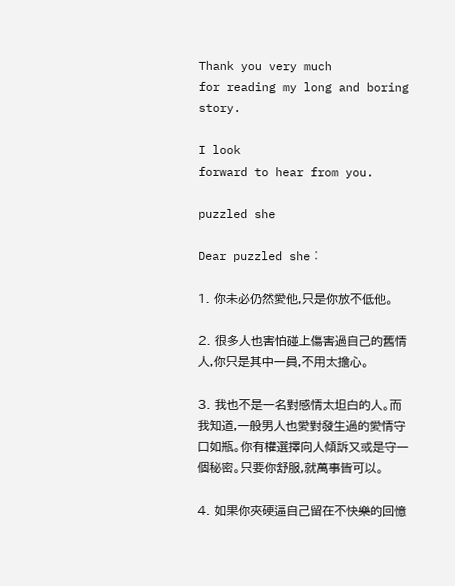Thank you very much
for reading my long and boring story.

I look
forward to hear from you.

puzzled she

Dear puzzled she︰

1. 你未必仍然愛他,只是你放不低他。

2. 很多人也害怕碰上傷害過自己的舊情人,你只是其中一員,不用太擔心。

3. 我也不是一名對感情太坦白的人。而我知道,一般男人也愛對發生過的愛情守口如瓶。你有權選擇向人傾訴又或是守一個秘密。只要你舒服,就萬事皆可以。

4. 如果你夾硬逼自己留在不快樂的回憶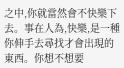之中,你就當然會不快樂下去。事在人為,快樂,是一種你伸手去尋找才會出現的東西。你想不想要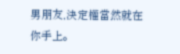男朋友,決定權當然就在你手上。